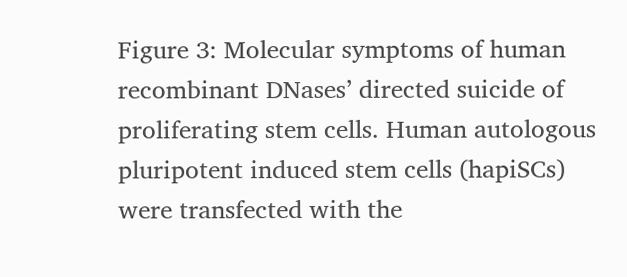Figure 3: Molecular symptoms of human recombinant DNases’ directed suicide of proliferating stem cells. Human autologous pluripotent induced stem cells (hapiSCs) were transfected with the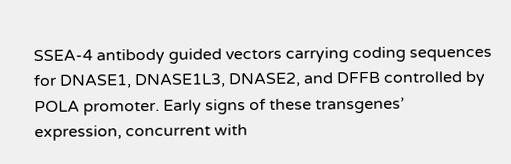SSEA-4 antibody guided vectors carrying coding sequences for DNASE1, DNASE1L3, DNASE2, and DFFB controlled by POLA promoter. Early signs of these transgenes’ expression, concurrent with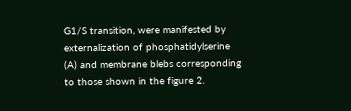G1/S transition, were manifested by externalization of phosphatidylserine (A) and membrane blebs corresponding to those shown in the figure 2.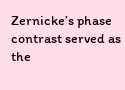Zernicke’s phase contrast served as the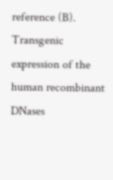reference (B). Transgenic expression of the human recombinant DNases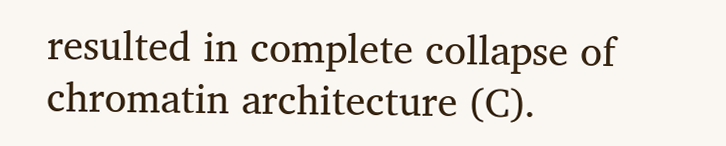resulted in complete collapse of chromatin architecture (C).